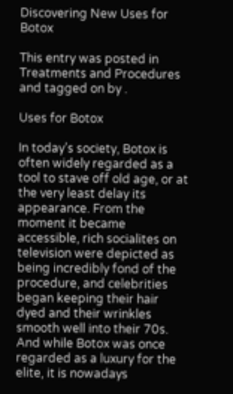Discovering New Uses for Botox

This entry was posted in Treatments and Procedures and tagged on by .

Uses for Botox

In today’s society, Botox is often widely regarded as a tool to stave off old age, or at the very least delay its appearance. From the moment it became accessible, rich socialites on television were depicted as being incredibly fond of the procedure, and celebrities began keeping their hair dyed and their wrinkles smooth well into their 70s. And while Botox was once regarded as a luxury for the elite, it is nowadays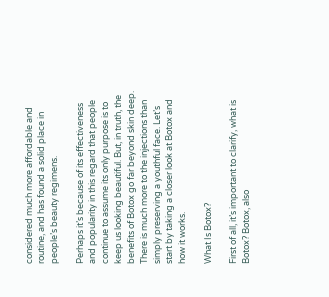considered much more affordable and routine, and has found a solid place in people’s beauty regimens.

Perhaps it’s because of its effectiveness and popularity in this regard that people continue to assume its only purpose is to keep us looking beautiful. But, in truth, the benefits of Botox go far beyond skin deep. There is much more to the injections than simply preserving a youthful face. Let’s start by taking a closer look at Botox and how it works.

What Is Botox?

First of all, it’s important to clarify, what is Botox? Botox, also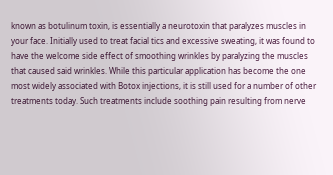known as botulinum toxin, is essentially a neurotoxin that paralyzes muscles in your face. Initially used to treat facial tics and excessive sweating, it was found to have the welcome side effect of smoothing wrinkles by paralyzing the muscles that caused said wrinkles. While this particular application has become the one most widely associated with Botox injections, it is still used for a number of other treatments today. Such treatments include soothing pain resulting from nerve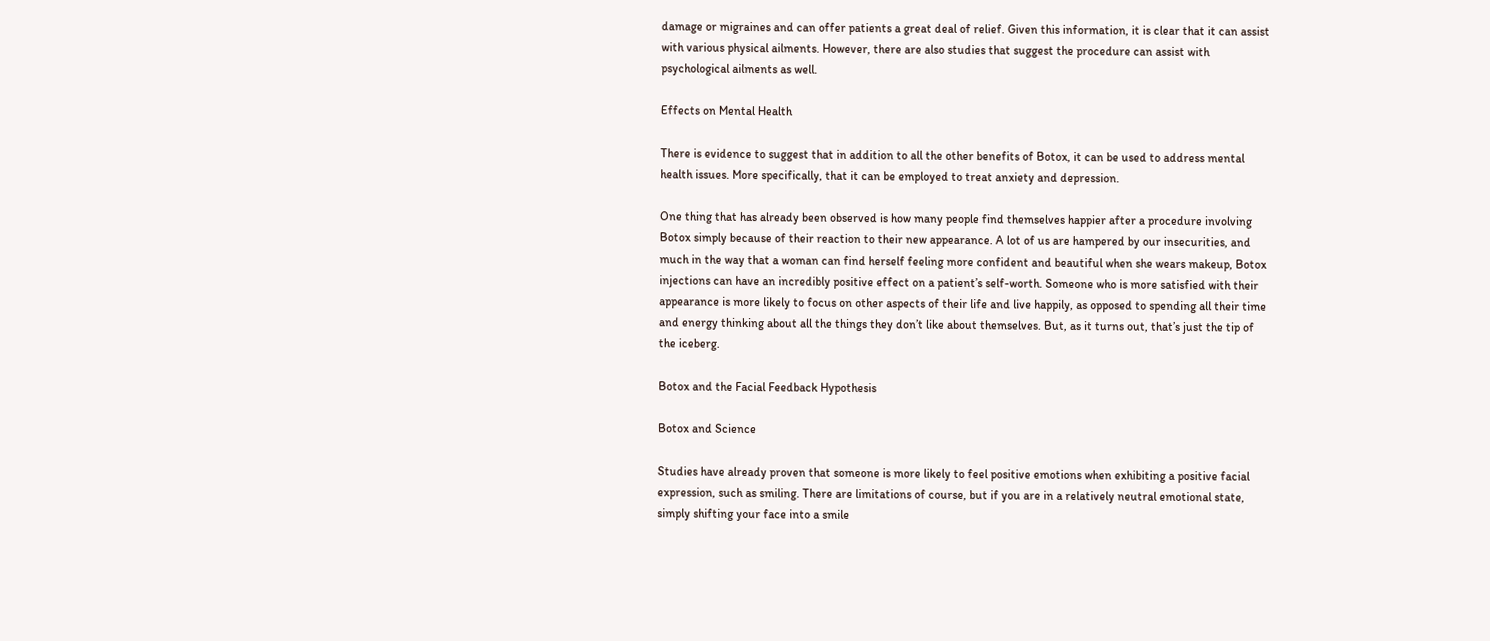damage or migraines and can offer patients a great deal of relief. Given this information, it is clear that it can assist with various physical ailments. However, there are also studies that suggest the procedure can assist with psychological ailments as well.

Effects on Mental Health

There is evidence to suggest that in addition to all the other benefits of Botox, it can be used to address mental health issues. More specifically, that it can be employed to treat anxiety and depression.

One thing that has already been observed is how many people find themselves happier after a procedure involving Botox simply because of their reaction to their new appearance. A lot of us are hampered by our insecurities, and much in the way that a woman can find herself feeling more confident and beautiful when she wears makeup, Botox injections can have an incredibly positive effect on a patient’s self-worth. Someone who is more satisfied with their appearance is more likely to focus on other aspects of their life and live happily, as opposed to spending all their time and energy thinking about all the things they don’t like about themselves. But, as it turns out, that’s just the tip of the iceberg.

Botox and the Facial Feedback Hypothesis

Botox and Science

Studies have already proven that someone is more likely to feel positive emotions when exhibiting a positive facial expression, such as smiling. There are limitations of course, but if you are in a relatively neutral emotional state, simply shifting your face into a smile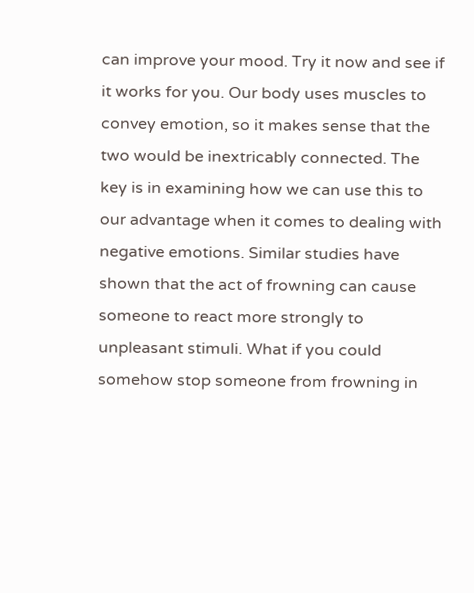can improve your mood. Try it now and see if it works for you. Our body uses muscles to convey emotion, so it makes sense that the two would be inextricably connected. The key is in examining how we can use this to our advantage when it comes to dealing with negative emotions. Similar studies have shown that the act of frowning can cause someone to react more strongly to unpleasant stimuli. What if you could somehow stop someone from frowning in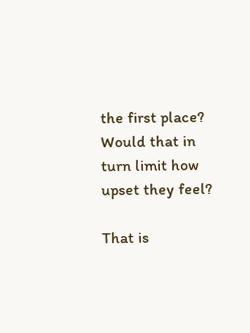the first place? Would that in turn limit how upset they feel?

That is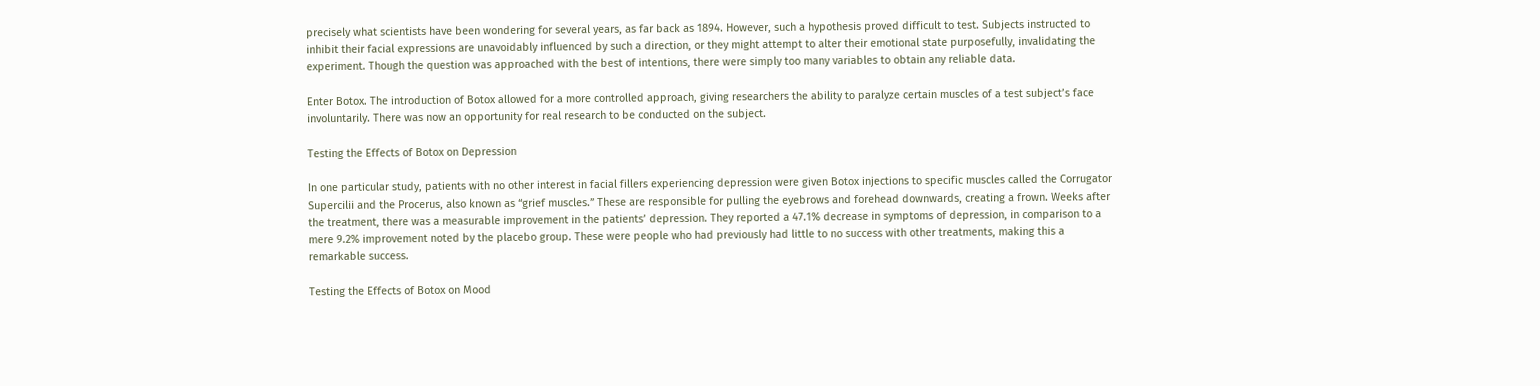precisely what scientists have been wondering for several years, as far back as 1894. However, such a hypothesis proved difficult to test. Subjects instructed to inhibit their facial expressions are unavoidably influenced by such a direction, or they might attempt to alter their emotional state purposefully, invalidating the experiment. Though the question was approached with the best of intentions, there were simply too many variables to obtain any reliable data.

Enter Botox. The introduction of Botox allowed for a more controlled approach, giving researchers the ability to paralyze certain muscles of a test subject’s face involuntarily. There was now an opportunity for real research to be conducted on the subject.

Testing the Effects of Botox on Depression

In one particular study, patients with no other interest in facial fillers experiencing depression were given Botox injections to specific muscles called the Corrugator Supercilii and the Procerus, also known as “grief muscles.” These are responsible for pulling the eyebrows and forehead downwards, creating a frown. Weeks after the treatment, there was a measurable improvement in the patients’ depression. They reported a 47.1% decrease in symptoms of depression, in comparison to a mere 9.2% improvement noted by the placebo group. These were people who had previously had little to no success with other treatments, making this a remarkable success.

Testing the Effects of Botox on Mood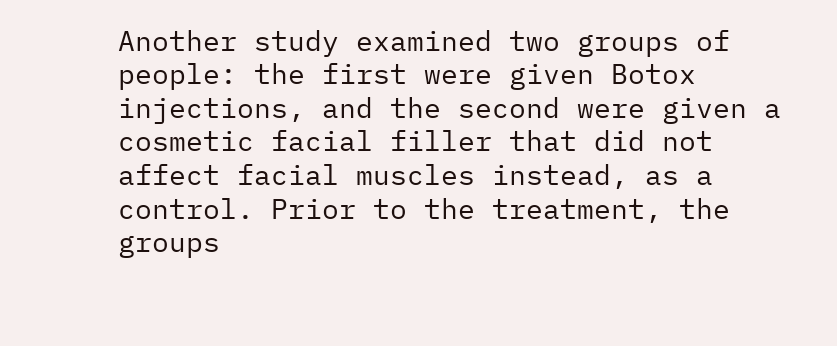Another study examined two groups of people: the first were given Botox injections, and the second were given a cosmetic facial filler that did not affect facial muscles instead, as a control. Prior to the treatment, the groups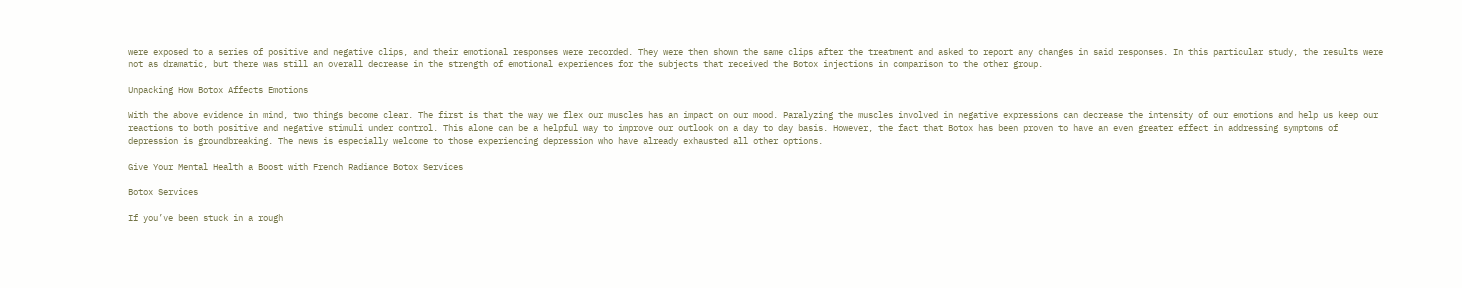were exposed to a series of positive and negative clips, and their emotional responses were recorded. They were then shown the same clips after the treatment and asked to report any changes in said responses. In this particular study, the results were not as dramatic, but there was still an overall decrease in the strength of emotional experiences for the subjects that received the Botox injections in comparison to the other group.

Unpacking How Botox Affects Emotions

With the above evidence in mind, two things become clear. The first is that the way we flex our muscles has an impact on our mood. Paralyzing the muscles involved in negative expressions can decrease the intensity of our emotions and help us keep our reactions to both positive and negative stimuli under control. This alone can be a helpful way to improve our outlook on a day to day basis. However, the fact that Botox has been proven to have an even greater effect in addressing symptoms of depression is groundbreaking. The news is especially welcome to those experiencing depression who have already exhausted all other options.

Give Your Mental Health a Boost with French Radiance Botox Services

Botox Services

If you’ve been stuck in a rough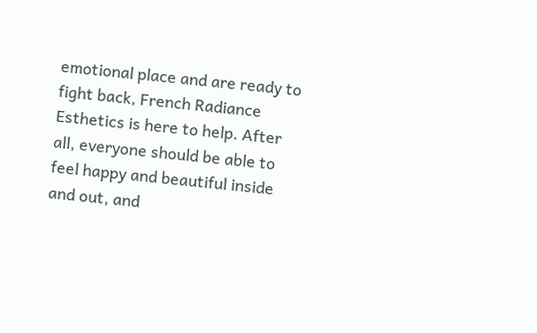emotional place and are ready to fight back, French Radiance Esthetics is here to help. After all, everyone should be able to feel happy and beautiful inside and out, and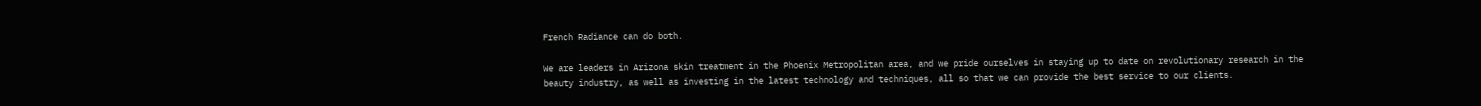French Radiance can do both.

We are leaders in Arizona skin treatment in the Phoenix Metropolitan area, and we pride ourselves in staying up to date on revolutionary research in the beauty industry, as well as investing in the latest technology and techniques, all so that we can provide the best service to our clients.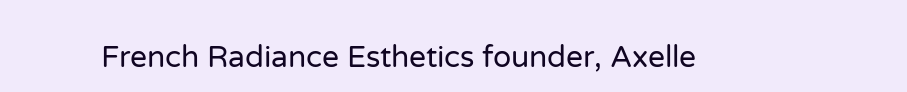French Radiance Esthetics founder, Axelle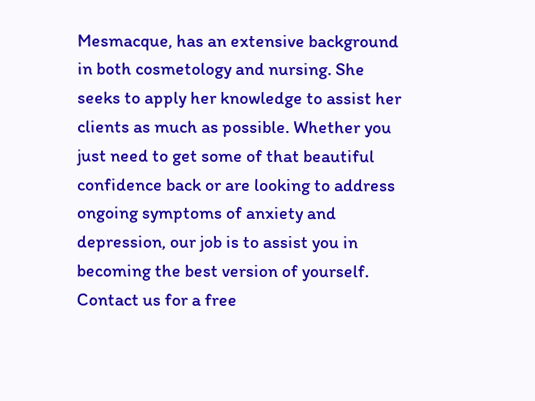Mesmacque, has an extensive background in both cosmetology and nursing. She seeks to apply her knowledge to assist her clients as much as possible. Whether you just need to get some of that beautiful confidence back or are looking to address ongoing symptoms of anxiety and depression, our job is to assist you in becoming the best version of yourself. Contact us for a free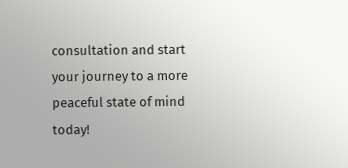consultation and start your journey to a more peaceful state of mind today!